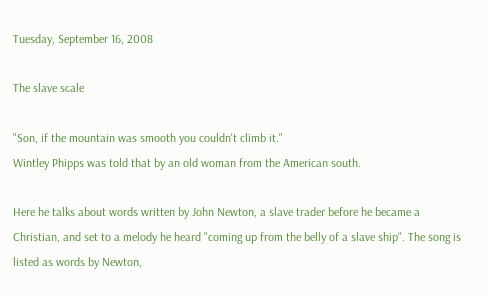Tuesday, September 16, 2008

The slave scale

"Son, if the mountain was smooth you couldn't climb it."
Wintley Phipps was told that by an old woman from the American south.

Here he talks about words written by John Newton, a slave trader before he became a Christian, and set to a melody he heard "coming up from the belly of a slave ship". The song is listed as words by Newton,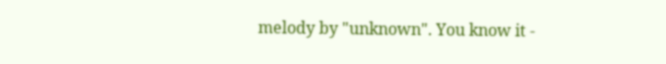melody by "unknown". You know it -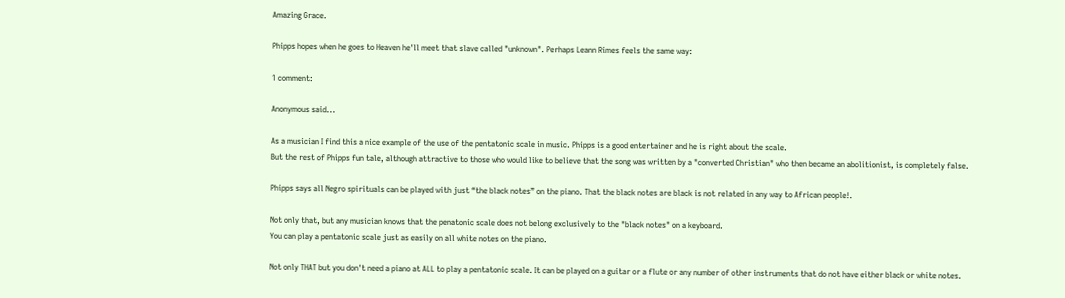Amazing Grace.

Phipps hopes when he goes to Heaven he'll meet that slave called "unknown". Perhaps Leann Rimes feels the same way:

1 comment:

Anonymous said...

As a musician I find this a nice example of the use of the pentatonic scale in music. Phipps is a good entertainer and he is right about the scale.
But the rest of Phipps fun tale, although attractive to those who would like to believe that the song was written by a "converted Christian" who then became an abolitionist, is completely false.

Phipps says all Negro spirituals can be played with just “the black notes” on the piano. That the black notes are black is not related in any way to African people!.

Not only that, but any musician knows that the penatonic scale does not belong exclusively to the "black notes" on a keyboard.
You can play a pentatonic scale just as easily on all white notes on the piano.

Not only THAT but you don't need a piano at ALL to play a pentatonic scale. It can be played on a guitar or a flute or any number of other instruments that do not have either black or white notes.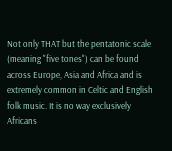Not only THAT but the pentatonic scale (meaning "five tones") can be found across Europe, Asia and Africa and is extremely common in Celtic and English folk music. It is no way exclusively Africans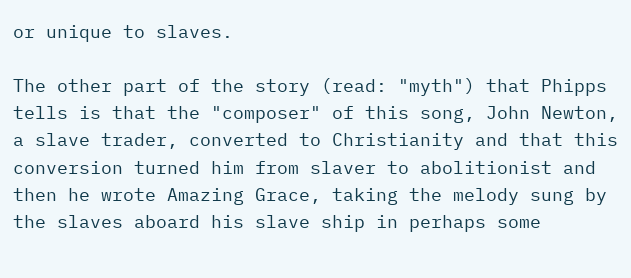or unique to slaves.

The other part of the story (read: "myth") that Phipps tells is that the "composer" of this song, John Newton, a slave trader, converted to Christianity and that this conversion turned him from slaver to abolitionist and then he wrote Amazing Grace, taking the melody sung by the slaves aboard his slave ship in perhaps some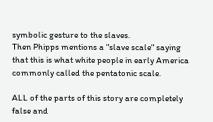symbolic gesture to the slaves.
Then Phipps mentions a "slave scale" saying that this is what white people in early America commonly called the pentatonic scale.

ALL of the parts of this story are completely false and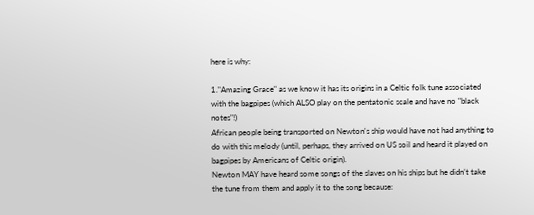here is why:

1."Amazing Grace" as we know it has its origins in a Celtic folk tune associated with the bagpipes (which ALSO play on the pentatonic scale and have no "black notes"!)
African people being transported on Newton's ship would have not had anything to do with this melody (until, perhaps, they arrived on US soil and heard it played on bagpipes by Americans of Celtic origin).
Newton MAY have heard some songs of the slaves on his ships but he didn’t take the tune from them and apply it to the song because: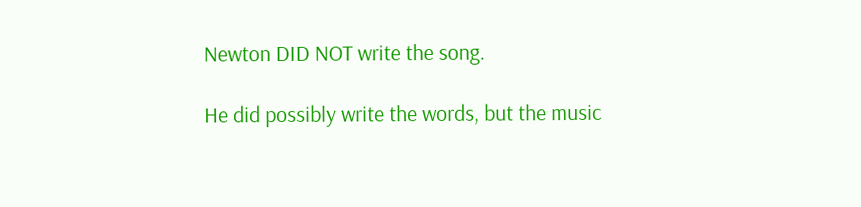Newton DID NOT write the song.

He did possibly write the words, but the music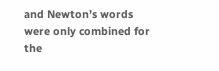and Newton’s words were only combined for the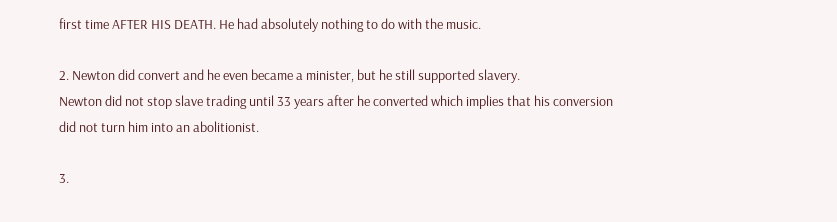first time AFTER HIS DEATH. He had absolutely nothing to do with the music.

2. Newton did convert and he even became a minister, but he still supported slavery.
Newton did not stop slave trading until 33 years after he converted which implies that his conversion did not turn him into an abolitionist.

3.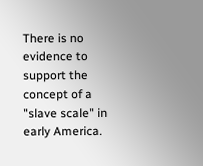There is no evidence to support the concept of a "slave scale" in early America.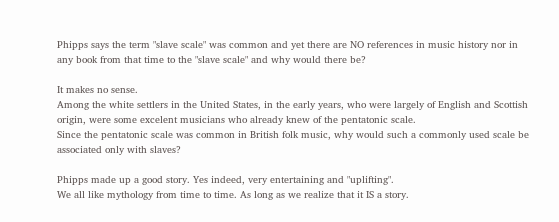Phipps says the term "slave scale" was common and yet there are NO references in music history nor in any book from that time to the "slave scale" and why would there be?

It makes no sense.
Among the white settlers in the United States, in the early years, who were largely of English and Scottish origin, were some excelent musicians who already knew of the pentatonic scale.
Since the pentatonic scale was common in British folk music, why would such a commonly used scale be associated only with slaves?

Phipps made up a good story. Yes indeed, very entertaining and "uplifting".
We all like mythology from time to time. As long as we realize that it IS a story.